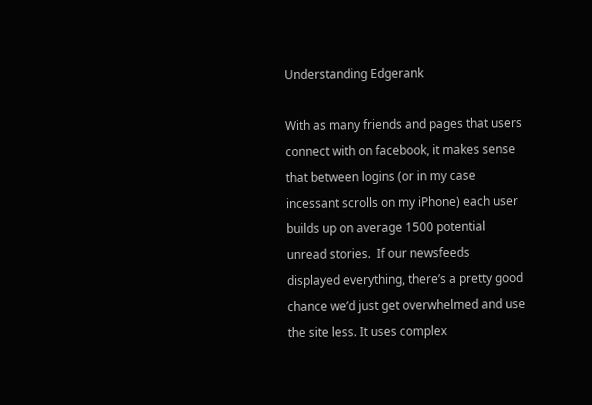Understanding Edgerank

With as many friends and pages that users connect with on facebook, it makes sense that between logins (or in my case incessant scrolls on my iPhone) each user builds up on average 1500 potential unread stories.  If our newsfeeds displayed everything, there’s a pretty good chance we’d just get overwhelmed and use the site less. It uses complex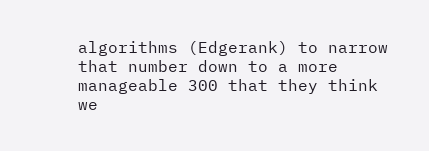algorithms (Edgerank) to narrow that number down to a more manageable 300 that they think we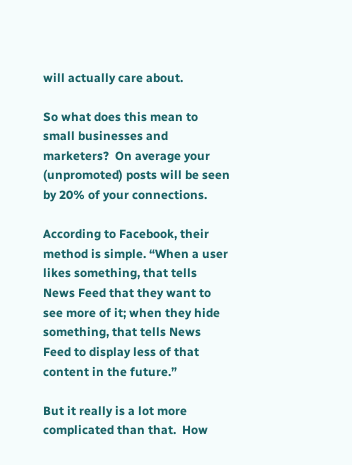will actually care about.

So what does this mean to small businesses and marketers?  On average your (unpromoted) posts will be seen by 20% of your connections.

According to Facebook, their method is simple. “When a user likes something, that tells News Feed that they want to see more of it; when they hide something, that tells News Feed to display less of that content in the future.”

But it really is a lot more complicated than that.  How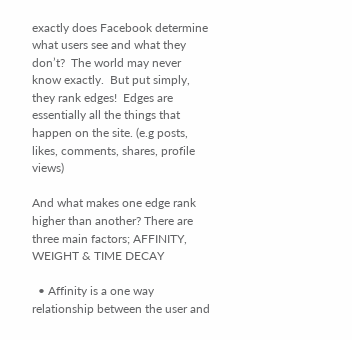exactly does Facebook determine what users see and what they don’t?  The world may never know exactly.  But put simply, they rank edges!  Edges are essentially all the things that happen on the site. (e.g posts, likes, comments, shares, profile views)

And what makes one edge rank higher than another? There are three main factors; AFFINITY, WEIGHT & TIME DECAY

  • Affinity is a one way relationship between the user and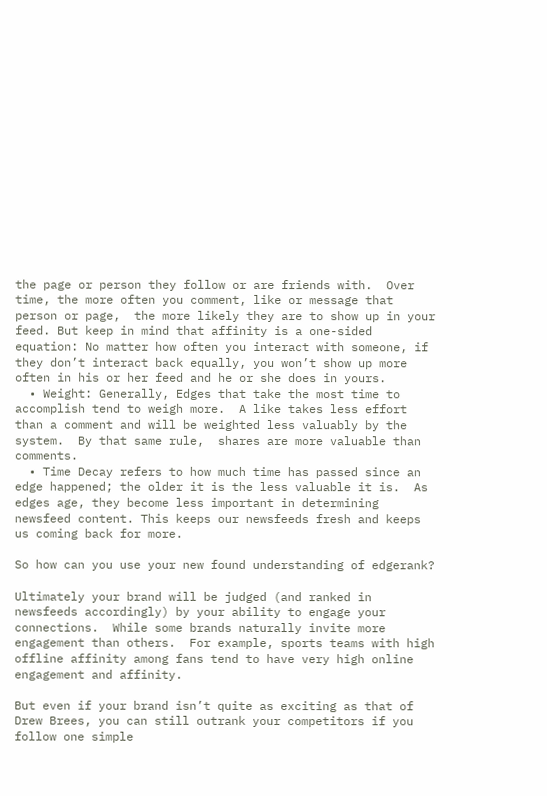the page or person they follow or are friends with.  Over time, the more often you comment, like or message that person or page,  the more likely they are to show up in your feed. But keep in mind that affinity is a one-sided equation: No matter how often you interact with someone, if they don’t interact back equally, you won’t show up more often in his or her feed and he or she does in yours.
  • Weight: Generally, Edges that take the most time to accomplish tend to weigh more.  A like takes less effort than a comment and will be weighted less valuably by the system.  By that same rule,  shares are more valuable than comments.
  • Time Decay refers to how much time has passed since an edge happened; the older it is the less valuable it is.  As edges age, they become less important in determining newsfeed content. This keeps our newsfeeds fresh and keeps us coming back for more.

So how can you use your new found understanding of edgerank?

Ultimately your brand will be judged (and ranked in newsfeeds accordingly) by your ability to engage your connections.  While some brands naturally invite more engagement than others.  For example, sports teams with high offline affinity among fans tend to have very high online engagement and affinity.

But even if your brand isn’t quite as exciting as that of Drew Brees, you can still outrank your competitors if you follow one simple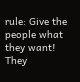rule: Give the people what they want!  They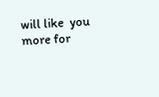will like  you more for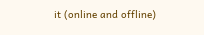it (online and offline)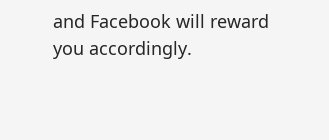and Facebook will reward you accordingly.